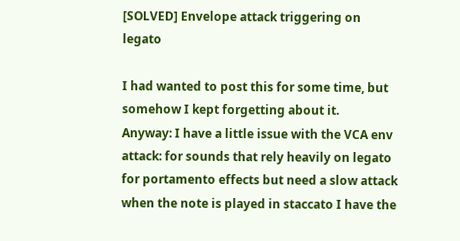[SOLVED] Envelope attack triggering on legato

I had wanted to post this for some time, but somehow I kept forgetting about it.
Anyway: I have a little issue with the VCA env attack: for sounds that rely heavily on legato for portamento effects but need a slow attack when the note is played in staccato I have the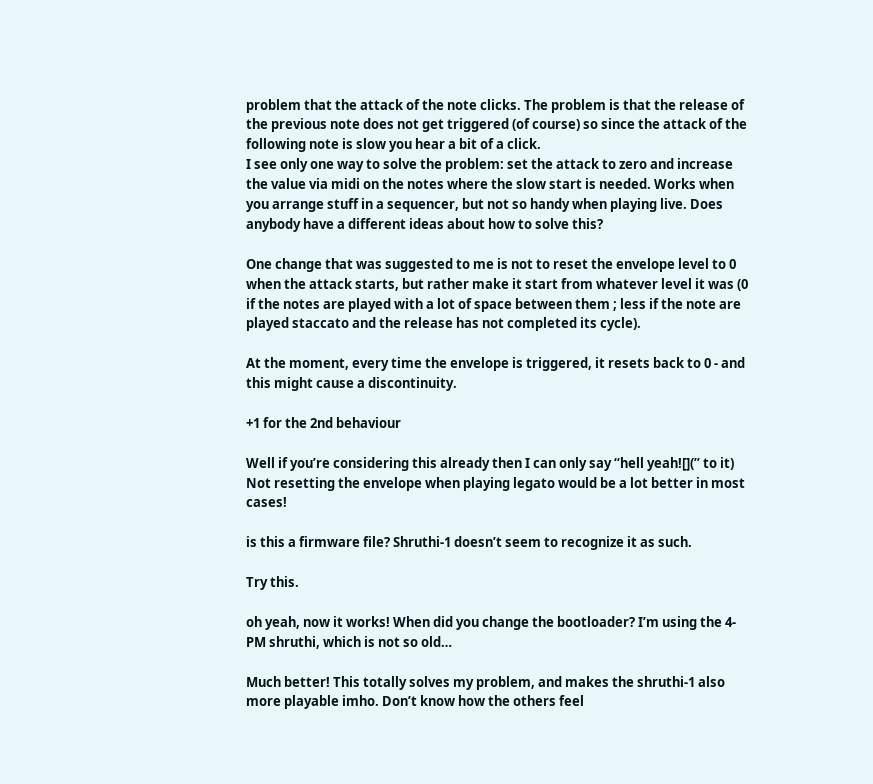problem that the attack of the note clicks. The problem is that the release of the previous note does not get triggered (of course) so since the attack of the following note is slow you hear a bit of a click.
I see only one way to solve the problem: set the attack to zero and increase the value via midi on the notes where the slow start is needed. Works when you arrange stuff in a sequencer, but not so handy when playing live. Does anybody have a different ideas about how to solve this?

One change that was suggested to me is not to reset the envelope level to 0 when the attack starts, but rather make it start from whatever level it was (0 if the notes are played with a lot of space between them ; less if the note are played staccato and the release has not completed its cycle).

At the moment, every time the envelope is triggered, it resets back to 0 - and this might cause a discontinuity.

+1 for the 2nd behaviour

Well if you’re considering this already then I can only say “hell yeah![](” to it) Not resetting the envelope when playing legato would be a lot better in most cases!

is this a firmware file? Shruthi-1 doesn’t seem to recognize it as such.

Try this.

oh yeah, now it works! When did you change the bootloader? I’m using the 4-PM shruthi, which is not so old…

Much better! This totally solves my problem, and makes the shruthi-1 also more playable imho. Don’t know how the others feel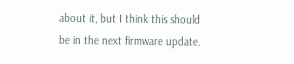about it, but I think this should be in the next firmware update.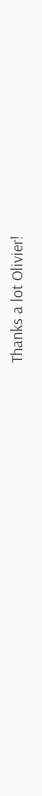Thanks a lot Olivier!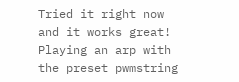Tried it right now and it works great! Playing an arp with the preset pwmstring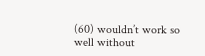(60) wouldn’t work so well without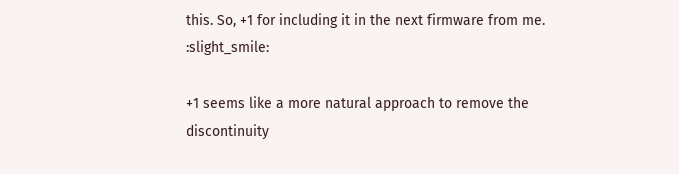this. So, +1 for including it in the next firmware from me. :slight_smile:

+1 seems like a more natural approach to remove the discontinuity